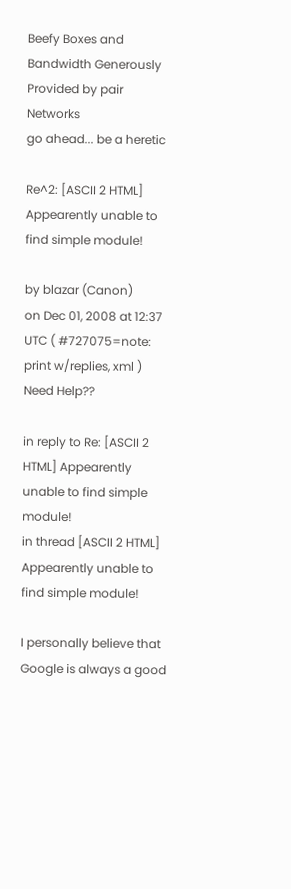Beefy Boxes and Bandwidth Generously Provided by pair Networks
go ahead... be a heretic

Re^2: [ASCII 2 HTML] Appearently unable to find simple module!

by blazar (Canon)
on Dec 01, 2008 at 12:37 UTC ( #727075=note: print w/replies, xml ) Need Help??

in reply to Re: [ASCII 2 HTML] Appearently unable to find simple module!
in thread [ASCII 2 HTML] Appearently unable to find simple module!

I personally believe that Google is always a good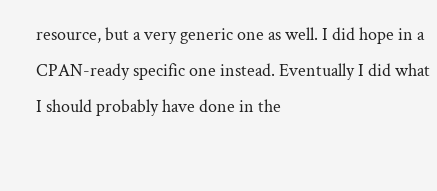resource, but a very generic one as well. I did hope in a CPAN-ready specific one instead. Eventually I did what I should probably have done in the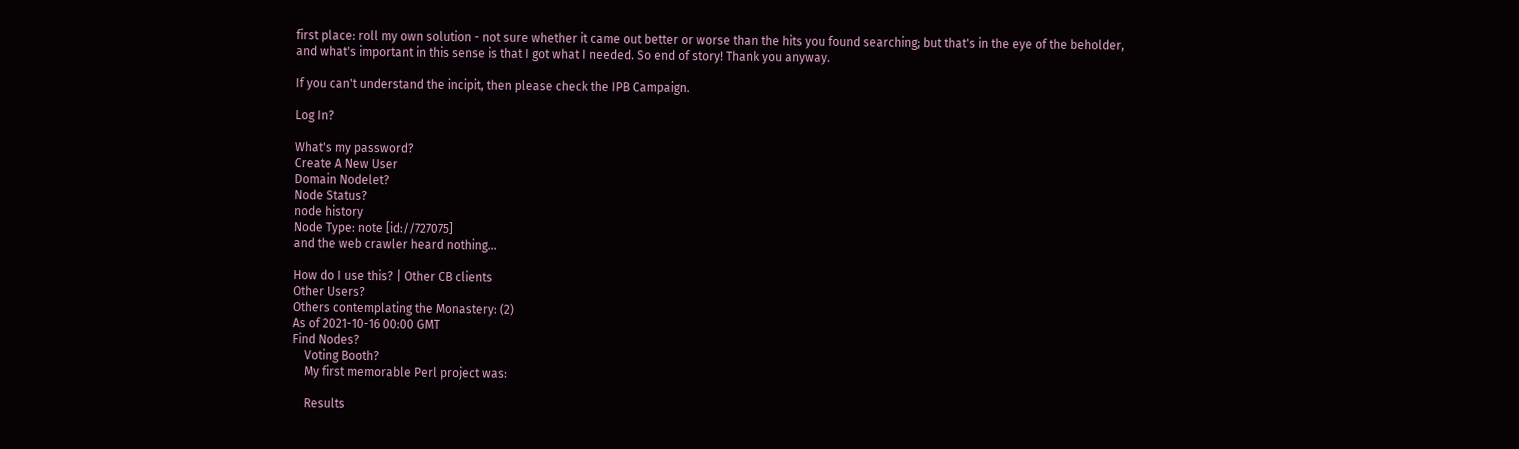first place: roll my own solution - not sure whether it came out better or worse than the hits you found searching; but that's in the eye of the beholder, and what's important in this sense is that I got what I needed. So end of story! Thank you anyway.

If you can't understand the incipit, then please check the IPB Campaign.

Log In?

What's my password?
Create A New User
Domain Nodelet?
Node Status?
node history
Node Type: note [id://727075]
and the web crawler heard nothing...

How do I use this? | Other CB clients
Other Users?
Others contemplating the Monastery: (2)
As of 2021-10-16 00:00 GMT
Find Nodes?
    Voting Booth?
    My first memorable Perl project was:

    Results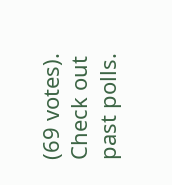(69 votes). Check out past polls.